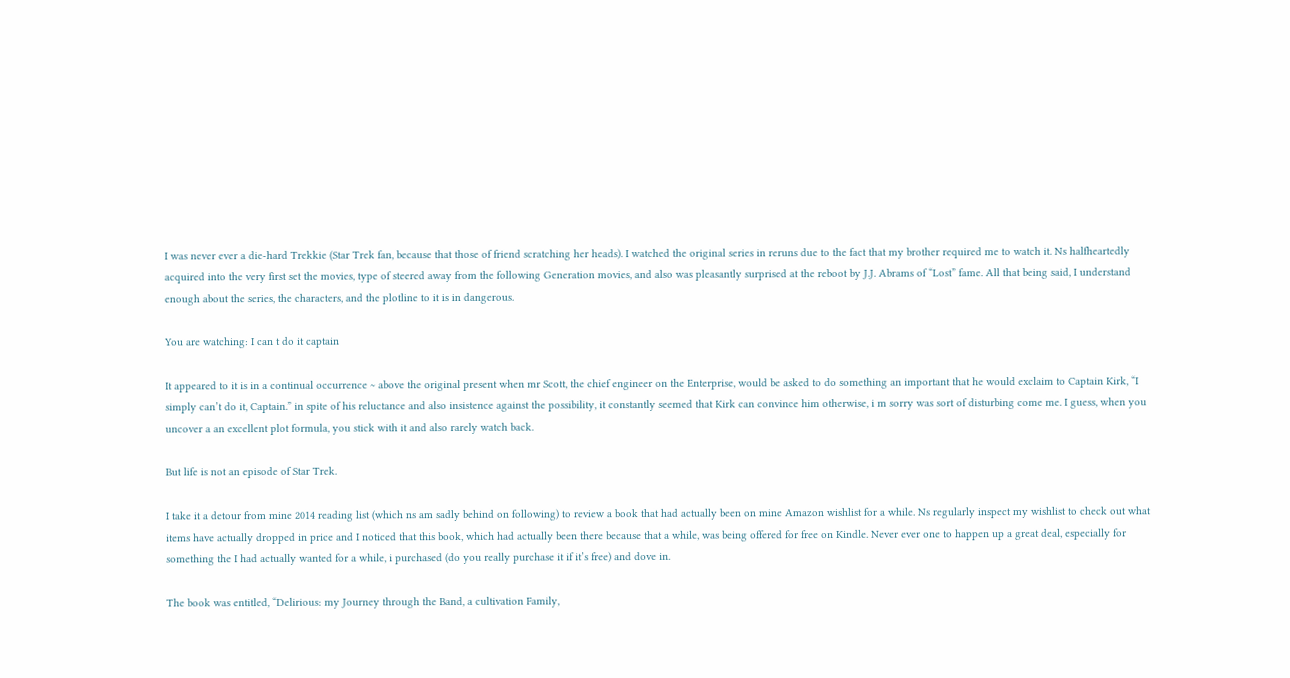I was never ever a die-hard Trekkie (Star Trek fan, because that those of friend scratching her heads). I watched the original series in reruns due to the fact that my brother required me to watch it. Ns halfheartedly acquired into the very first set the movies, type of steered away from the following Generation movies, and also was pleasantly surprised at the reboot by J.J. Abrams of “Lost” fame. All that being said, I understand enough about the series, the characters, and the plotline to it is in dangerous.

You are watching: I can t do it captain

It appeared to it is in a continual occurrence ~ above the original present when mr Scott, the chief engineer on the Enterprise, would be asked to do something an important that he would exclaim to Captain Kirk, “I simply can’t do it, Captain.” in spite of his reluctance and also insistence against the possibility, it constantly seemed that Kirk can convince him otherwise, i m sorry was sort of disturbing come me. I guess, when you uncover a an excellent plot formula, you stick with it and also rarely watch back.

But life is not an episode of Star Trek.

I take it a detour from mine 2014 reading list (which ns am sadly behind on following) to review a book that had actually been on mine Amazon wishlist for a while. Ns regularly inspect my wishlist to check out what items have actually dropped in price and I noticed that this book, which had actually been there because that a while, was being offered for free on Kindle. Never ever one to happen up a great deal, especially for something the I had actually wanted for a while, i purchased (do you really purchase it if it’s free) and dove in.

The book was entitled, “Delirious: my Journey through the Band, a cultivation Family,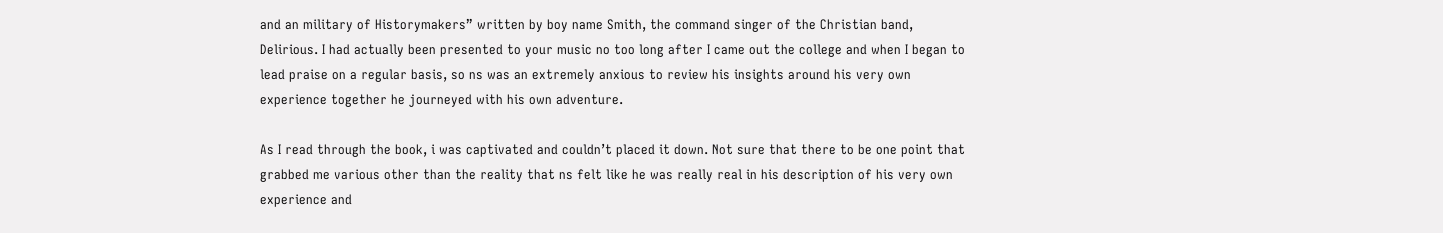and an military of Historymakers” written by boy name Smith, the command singer of the Christian band, Delirious. I had actually been presented to your music no too long after I came out the college and when I began to lead praise on a regular basis, so ns was an extremely anxious to review his insights around his very own experience together he journeyed with his own adventure.

As I read through the book, i was captivated and couldn’t placed it down. Not sure that there to be one point that grabbed me various other than the reality that ns felt like he was really real in his description of his very own experience and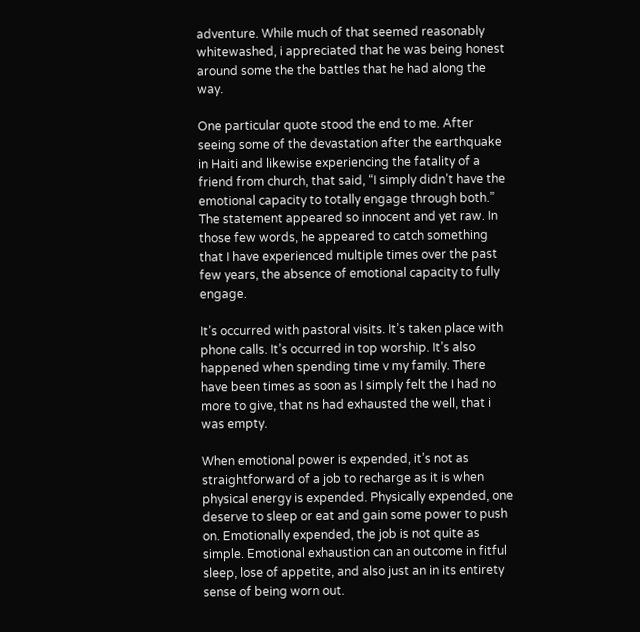adventure. While much of that seemed reasonably whitewashed, i appreciated that he was being honest around some the the battles that he had along the way.

One particular quote stood the end to me. After seeing some of the devastation after the earthquake in Haiti and likewise experiencing the fatality of a friend from church, that said, “I simply didn’t have the emotional capacity to totally engage through both.” The statement appeared so innocent and yet raw. In those few words, he appeared to catch something that I have experienced multiple times over the past few years, the absence of emotional capacity to fully engage.

It’s occurred with pastoral visits. It’s taken place with phone calls. It’s occurred in top worship. It’s also happened when spending time v my family. There have been times as soon as I simply felt the I had no more to give, that ns had exhausted the well, that i was empty.

When emotional power is expended, it’s not as straightforward of a job to recharge as it is when physical energy is expended. Physically expended, one deserve to sleep or eat and gain some power to push on. Emotionally expended, the job is not quite as simple. Emotional exhaustion can an outcome in fitful sleep, lose of appetite, and also just an in its entirety sense of being worn out.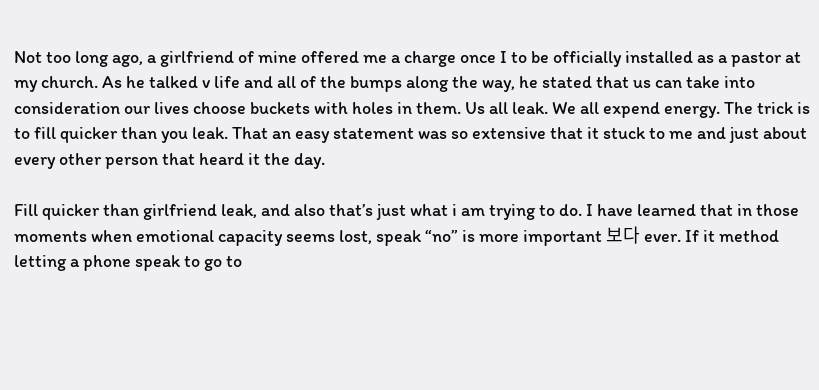Not too long ago, a girlfriend of mine offered me a charge once I to be officially installed as a pastor at my church. As he talked v life and all of the bumps along the way, he stated that us can take into consideration our lives choose buckets with holes in them. Us all leak. We all expend energy. The trick is to fill quicker than you leak. That an easy statement was so extensive that it stuck to me and just about every other person that heard it the day.

Fill quicker than girlfriend leak, and also that’s just what i am trying to do. I have learned that in those moments when emotional capacity seems lost, speak “no” is more important 보다 ever. If it method letting a phone speak to go to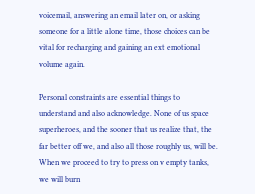voicemail, answering an email later on, or asking someone for a little alone time, those choices can be vital for recharging and gaining an ext emotional volume again.

Personal constraints are essential things to understand and also acknowledge. None of us space superheroes, and the sooner that us realize that, the far better off we, and also all those roughly us, will be. When we proceed to try to press on v empty tanks, we will burn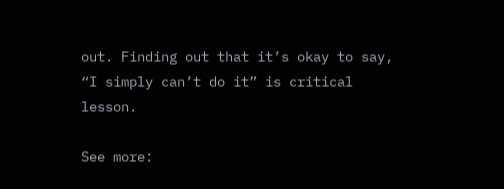out. Finding out that it’s okay to say, “I simply can’t do it” is critical lesson.

See more: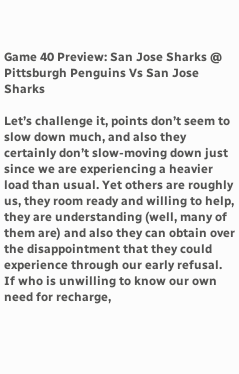Game 40 Preview: San Jose Sharks @ Pittsburgh Penguins Vs San Jose Sharks

Let’s challenge it, points don’t seem to slow down much, and also they certainly don’t slow-moving down just since we are experiencing a heavier load than usual. Yet others are roughly us, they room ready and willing to help, they are understanding (well, many of them are) and also they can obtain over the disappointment that they could experience through our early refusal. If who is unwilling to know our own need for recharge,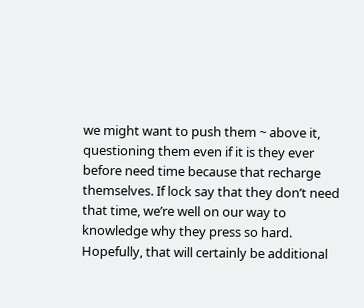we might want to push them ~ above it, questioning them even if it is they ever before need time because that recharge themselves. If lock say that they don’t need that time, we’re well on our way to knowledge why they press so hard. Hopefully, that will certainly be additional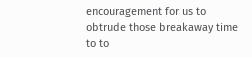encouragement for us to obtrude those breakaway time to to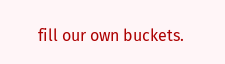fill our own buckets.